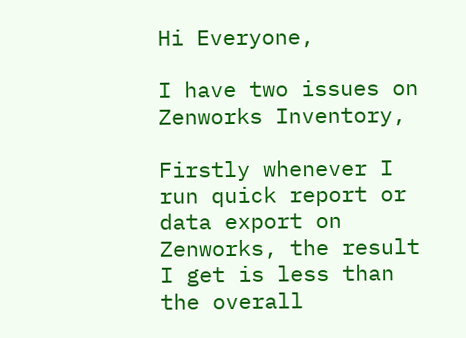Hi Everyone,

I have two issues on Zenworks Inventory,

Firstly whenever I run quick report or data export on Zenworks, the result I get is less than the overall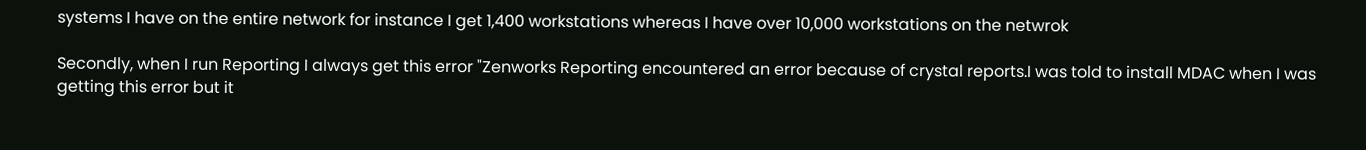systems I have on the entire network for instance I get 1,400 workstations whereas I have over 10,000 workstations on the netwrok

Secondly, when I run Reporting I always get this error "Zenworks Reporting encountered an error because of crystal reports.I was told to install MDAC when I was getting this error but it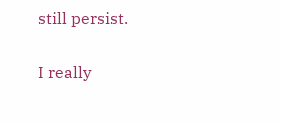still persist.

I really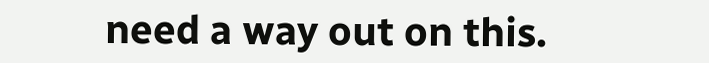need a way out on this.